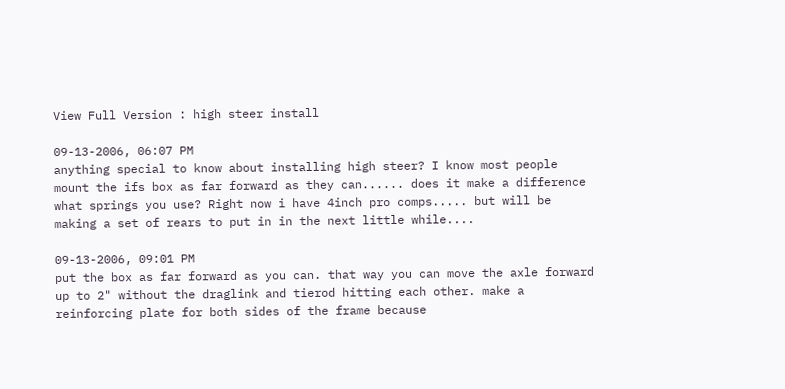View Full Version : high steer install

09-13-2006, 06:07 PM
anything special to know about installing high steer? I know most people mount the ifs box as far forward as they can...... does it make a difference what springs you use? Right now i have 4inch pro comps..... but will be making a set of rears to put in in the next little while....

09-13-2006, 09:01 PM
put the box as far forward as you can. that way you can move the axle forward up to 2" without the draglink and tierod hitting each other. make a reinforcing plate for both sides of the frame because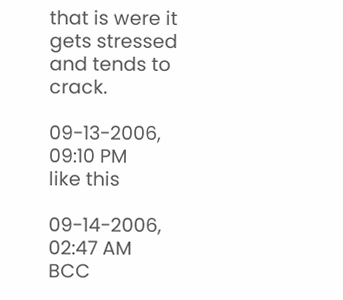that is were it gets stressed and tends to crack.

09-13-2006, 09:10 PM
like this

09-14-2006, 02:47 AM
BCC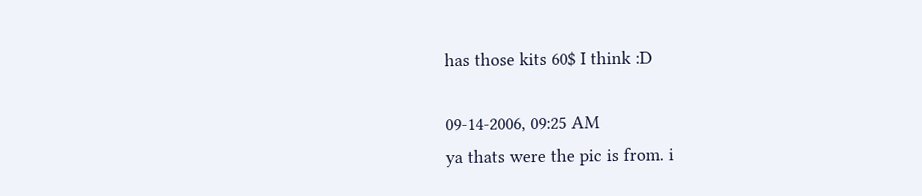has those kits 60$ I think :D

09-14-2006, 09:25 AM
ya thats were the pic is from. i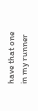have that one in my runner